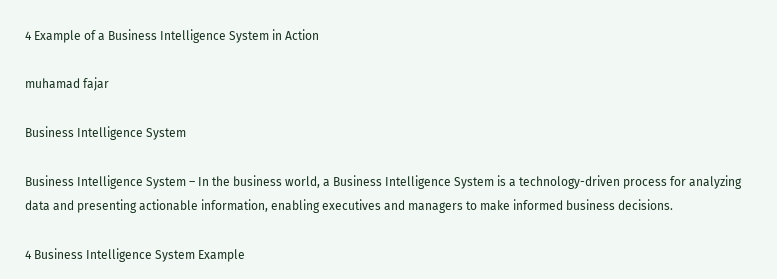4 Example of a Business Intelligence System in Action

muhamad fajar

Business Intelligence System

Business Intelligence System – In the business world, a Business Intelligence System is a technology-driven process for analyzing data and presenting actionable information, enabling executives and managers to make informed business decisions.

4 Business Intelligence System Example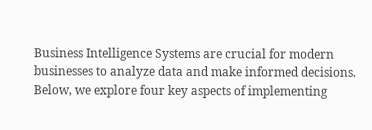Business Intelligence Systems are crucial for modern businesses to analyze data and make informed decisions. Below, we explore four key aspects of implementing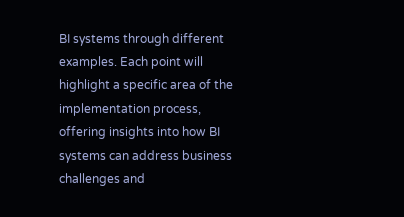BI systems through different examples. Each point will highlight a specific area of the implementation process, offering insights into how BI systems can address business challenges and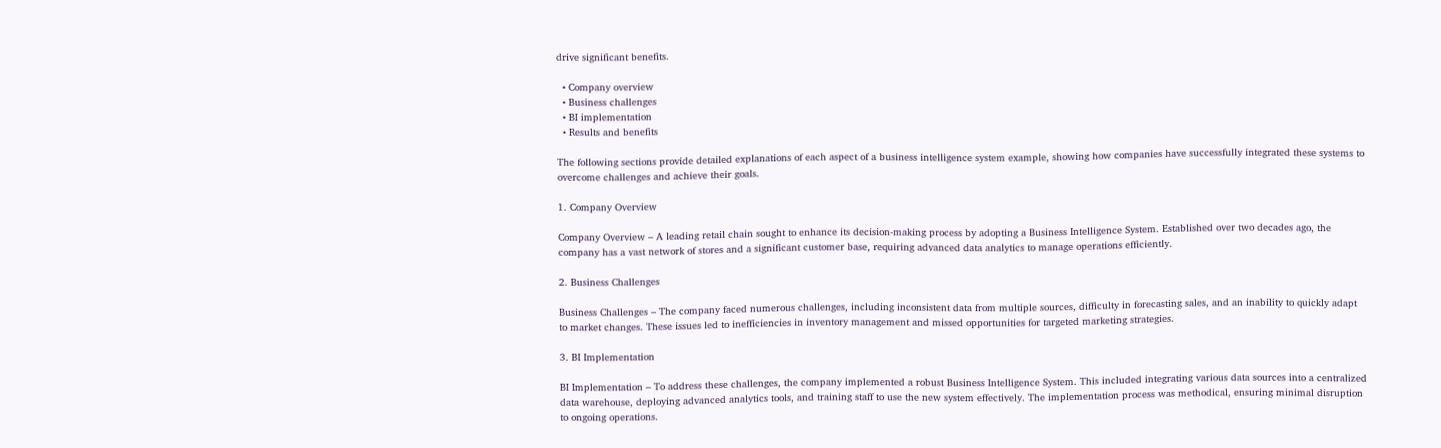drive significant benefits.

  • Company overview
  • Business challenges
  • BI implementation
  • Results and benefits

The following sections provide detailed explanations of each aspect of a business intelligence system example, showing how companies have successfully integrated these systems to overcome challenges and achieve their goals.

1. Company Overview

Company Overview – A leading retail chain sought to enhance its decision-making process by adopting a Business Intelligence System. Established over two decades ago, the company has a vast network of stores and a significant customer base, requiring advanced data analytics to manage operations efficiently.

2. Business Challenges

Business Challenges – The company faced numerous challenges, including inconsistent data from multiple sources, difficulty in forecasting sales, and an inability to quickly adapt to market changes. These issues led to inefficiencies in inventory management and missed opportunities for targeted marketing strategies.

3. BI Implementation

BI Implementation – To address these challenges, the company implemented a robust Business Intelligence System. This included integrating various data sources into a centralized data warehouse, deploying advanced analytics tools, and training staff to use the new system effectively. The implementation process was methodical, ensuring minimal disruption to ongoing operations.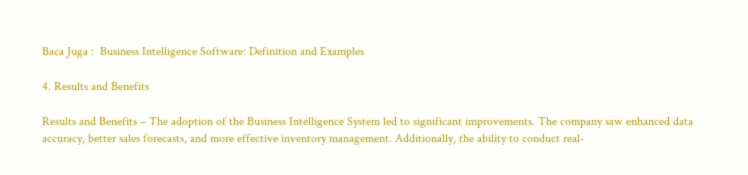Baca Juga :  Business Intelligence Software: Definition and Examples

4. Results and Benefits

Results and Benefits – The adoption of the Business Intelligence System led to significant improvements. The company saw enhanced data accuracy, better sales forecasts, and more effective inventory management. Additionally, the ability to conduct real-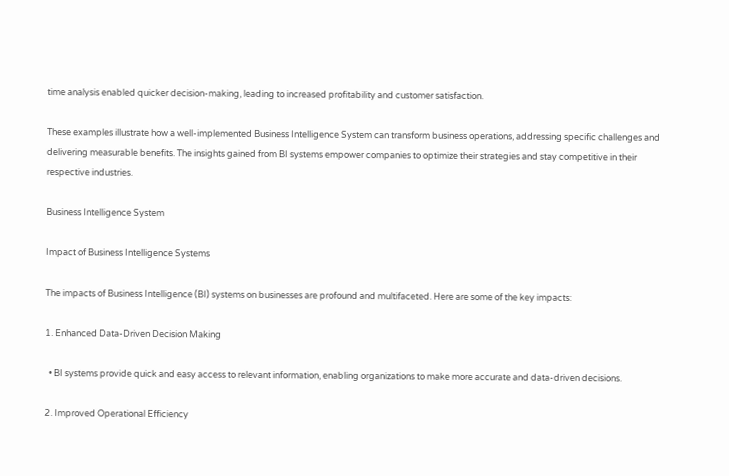time analysis enabled quicker decision-making, leading to increased profitability and customer satisfaction.

These examples illustrate how a well-implemented Business Intelligence System can transform business operations, addressing specific challenges and delivering measurable benefits. The insights gained from BI systems empower companies to optimize their strategies and stay competitive in their respective industries.

Business Intelligence System

Impact of Business Intelligence Systems

The impacts of Business Intelligence (BI) systems on businesses are profound and multifaceted. Here are some of the key impacts:

1. Enhanced Data-Driven Decision Making

  • BI systems provide quick and easy access to relevant information, enabling organizations to make more accurate and data-driven decisions.

2. Improved Operational Efficiency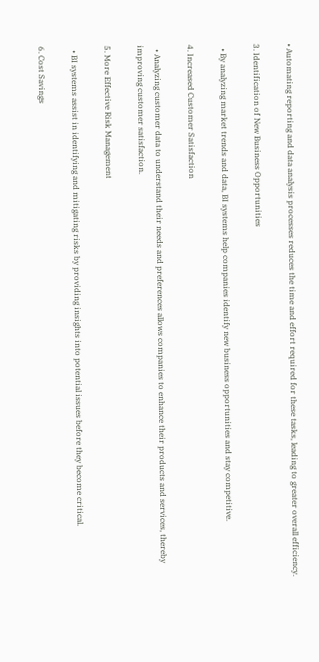• Automating reporting and data analysis processes reduces the time and effort required for these tasks, leading to greater overall efficiency.

3. Identification of New Business Opportunities

  • By analyzing market trends and data, BI systems help companies identify new business opportunities and stay competitive.

4. Increased Customer Satisfaction

  • Analyzing customer data to understand their needs and preferences allows companies to enhance their products and services, thereby improving customer satisfaction.

5. More Effective Risk Management

  • BI systems assist in identifying and mitigating risks by providing insights into potential issues before they become critical.

6. Cost Savings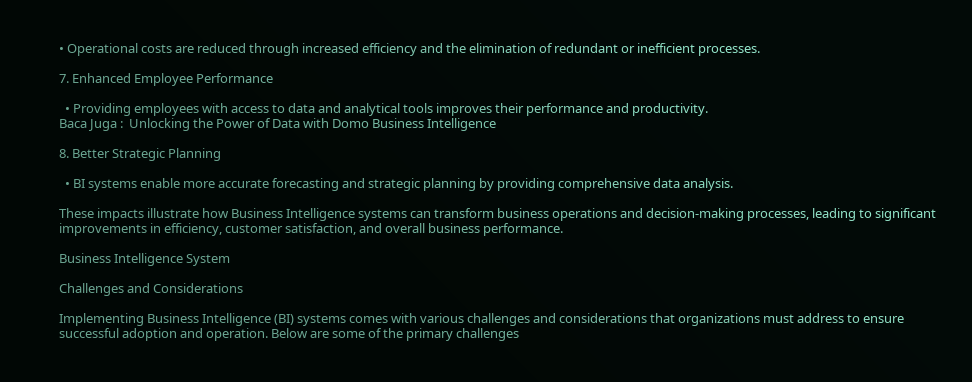• Operational costs are reduced through increased efficiency and the elimination of redundant or inefficient processes.

7. Enhanced Employee Performance

  • Providing employees with access to data and analytical tools improves their performance and productivity.
Baca Juga :  Unlocking the Power of Data with Domo Business Intelligence

8. Better Strategic Planning

  • BI systems enable more accurate forecasting and strategic planning by providing comprehensive data analysis.

These impacts illustrate how Business Intelligence systems can transform business operations and decision-making processes, leading to significant improvements in efficiency, customer satisfaction, and overall business performance.

Business Intelligence System

Challenges and Considerations

Implementing Business Intelligence (BI) systems comes with various challenges and considerations that organizations must address to ensure successful adoption and operation. Below are some of the primary challenges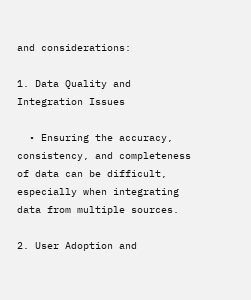and considerations:

1. Data Quality and Integration Issues

  • Ensuring the accuracy, consistency, and completeness of data can be difficult, especially when integrating data from multiple sources.

2. User Adoption and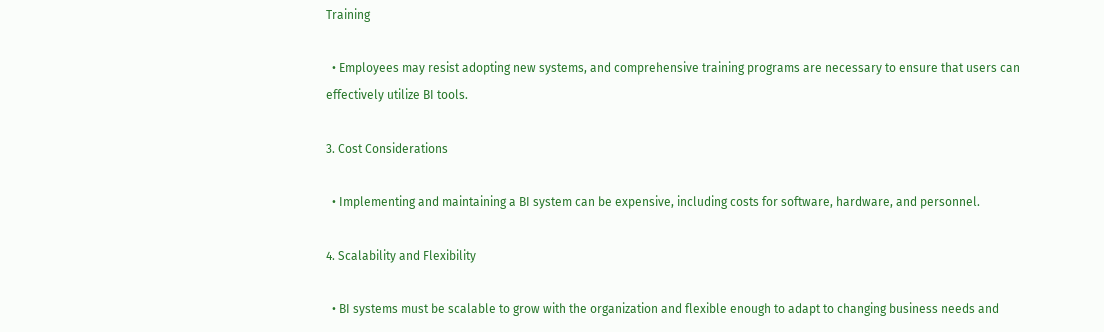Training

  • Employees may resist adopting new systems, and comprehensive training programs are necessary to ensure that users can effectively utilize BI tools.

3. Cost Considerations

  • Implementing and maintaining a BI system can be expensive, including costs for software, hardware, and personnel.

4. Scalability and Flexibility

  • BI systems must be scalable to grow with the organization and flexible enough to adapt to changing business needs and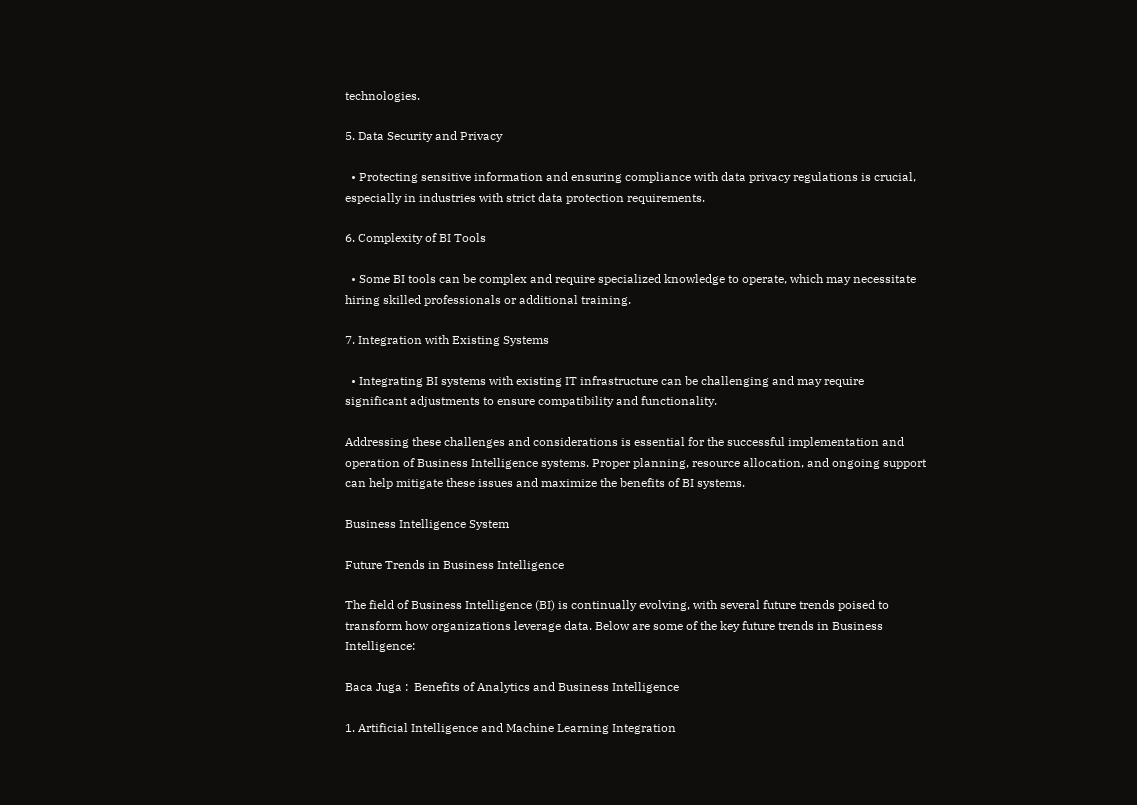technologies.

5. Data Security and Privacy

  • Protecting sensitive information and ensuring compliance with data privacy regulations is crucial, especially in industries with strict data protection requirements.

6. Complexity of BI Tools

  • Some BI tools can be complex and require specialized knowledge to operate, which may necessitate hiring skilled professionals or additional training.

7. Integration with Existing Systems

  • Integrating BI systems with existing IT infrastructure can be challenging and may require significant adjustments to ensure compatibility and functionality.

Addressing these challenges and considerations is essential for the successful implementation and operation of Business Intelligence systems. Proper planning, resource allocation, and ongoing support can help mitigate these issues and maximize the benefits of BI systems.

Business Intelligence System

Future Trends in Business Intelligence

The field of Business Intelligence (BI) is continually evolving, with several future trends poised to transform how organizations leverage data. Below are some of the key future trends in Business Intelligence:

Baca Juga :  Benefits of Analytics and Business Intelligence

1. Artificial Intelligence and Machine Learning Integration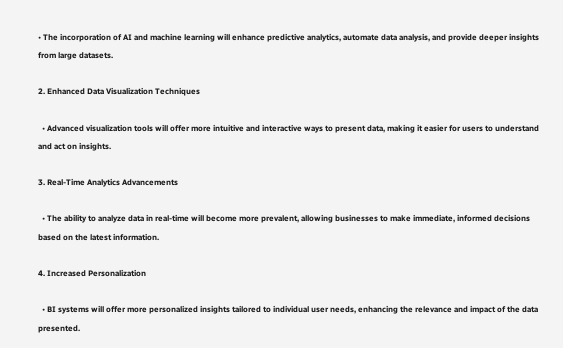• The incorporation of AI and machine learning will enhance predictive analytics, automate data analysis, and provide deeper insights from large datasets.

2. Enhanced Data Visualization Techniques

  • Advanced visualization tools will offer more intuitive and interactive ways to present data, making it easier for users to understand and act on insights.

3. Real-Time Analytics Advancements

  • The ability to analyze data in real-time will become more prevalent, allowing businesses to make immediate, informed decisions based on the latest information.

4. Increased Personalization

  • BI systems will offer more personalized insights tailored to individual user needs, enhancing the relevance and impact of the data presented.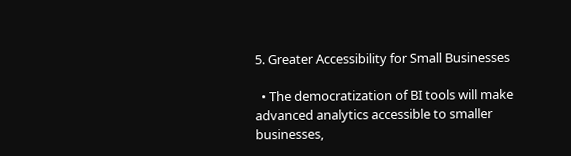5. Greater Accessibility for Small Businesses

  • The democratization of BI tools will make advanced analytics accessible to smaller businesses,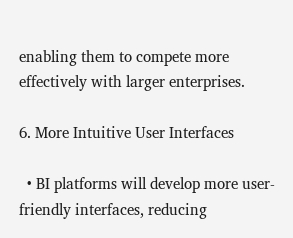enabling them to compete more effectively with larger enterprises.

6. More Intuitive User Interfaces

  • BI platforms will develop more user-friendly interfaces, reducing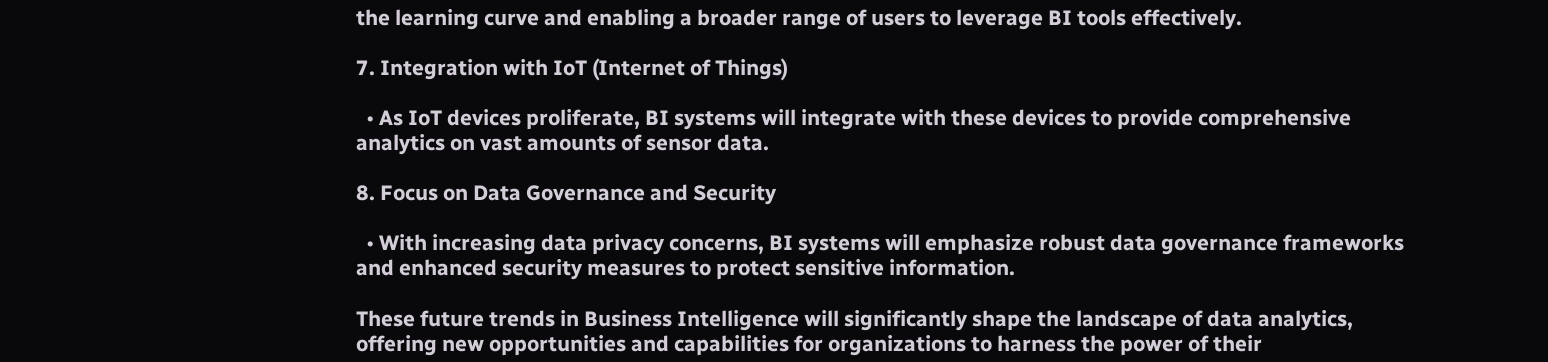the learning curve and enabling a broader range of users to leverage BI tools effectively.

7. Integration with IoT (Internet of Things)

  • As IoT devices proliferate, BI systems will integrate with these devices to provide comprehensive analytics on vast amounts of sensor data.

8. Focus on Data Governance and Security

  • With increasing data privacy concerns, BI systems will emphasize robust data governance frameworks and enhanced security measures to protect sensitive information.

These future trends in Business Intelligence will significantly shape the landscape of data analytics, offering new opportunities and capabilities for organizations to harness the power of their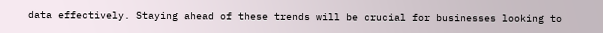data effectively. Staying ahead of these trends will be crucial for businesses looking to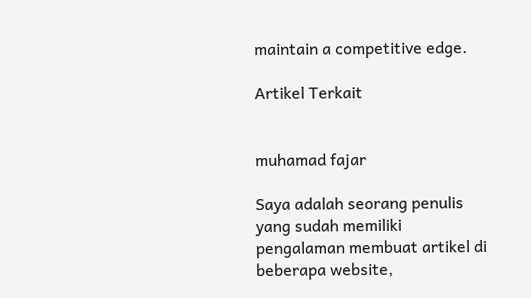maintain a competitive edge.

Artikel Terkait


muhamad fajar

Saya adalah seorang penulis yang sudah memiliki pengalaman membuat artikel di beberapa website,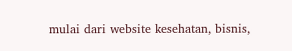mulai dari website kesehatan, bisnis,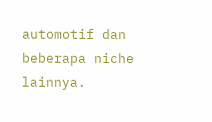automotif dan beberapa niche lainnya.